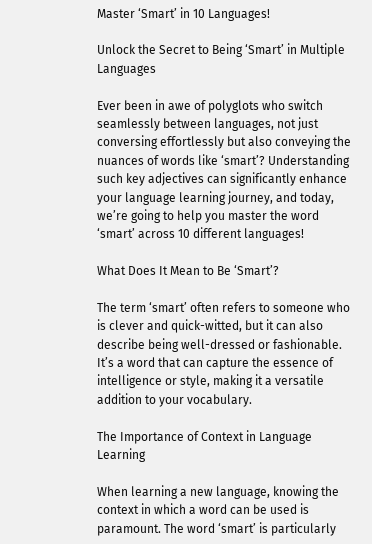Master ‘Smart’ in 10 Languages!

Unlock the Secret to Being ‘Smart’ in Multiple Languages

Ever been in awe of polyglots who switch seamlessly between languages, not just conversing effortlessly but also conveying the nuances of words like ‘smart’? Understanding such key adjectives can significantly enhance your language learning journey, and today, we’re going to help you master the word ‘smart’ across 10 different languages!

What Does It Mean to Be ‘Smart’?

The term ‘smart’ often refers to someone who is clever and quick-witted, but it can also describe being well-dressed or fashionable. It’s a word that can capture the essence of intelligence or style, making it a versatile addition to your vocabulary.

The Importance of Context in Language Learning

When learning a new language, knowing the context in which a word can be used is paramount. The word ‘smart’ is particularly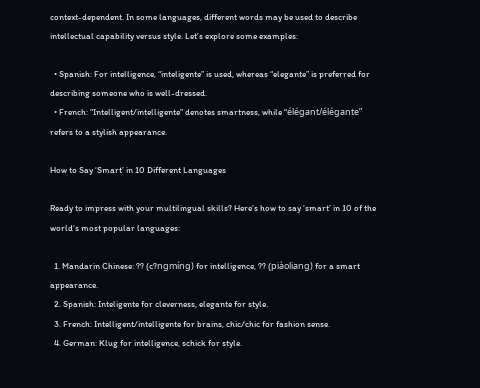context-dependent. In some languages, different words may be used to describe intellectual capability versus style. Let’s explore some examples:

  • Spanish: For intelligence, “inteligente” is used, whereas “elegante” is preferred for describing someone who is well-dressed.
  • French: “Intelligent/intelligente” denotes smartness, while “élégant/élégante” refers to a stylish appearance.

How to Say ‘Smart’ in 10 Different Languages

Ready to impress with your multilingual skills? Here’s how to say ‘smart’ in 10 of the world’s most popular languages:

  1. Mandarin Chinese: ?? (c?ngmíng) for intelligence, ?? (piàoliang) for a smart appearance.
  2. Spanish: Inteligente for cleverness, elegante for style.
  3. French: Intelligent/intelligente for brains, chic/chic for fashion sense.
  4. German: Klug for intelligence, schick for style.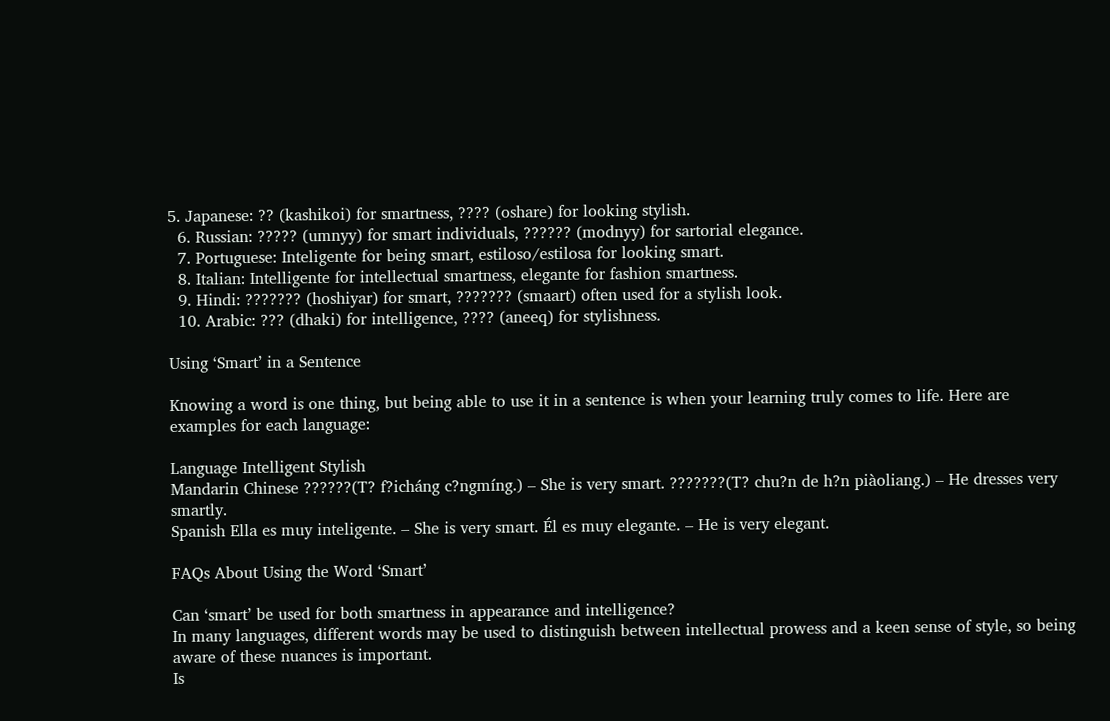5. Japanese: ?? (kashikoi) for smartness, ???? (oshare) for looking stylish.
  6. Russian: ????? (umnyy) for smart individuals, ?????? (modnyy) for sartorial elegance.
  7. Portuguese: Inteligente for being smart, estiloso/estilosa for looking smart.
  8. Italian: Intelligente for intellectual smartness, elegante for fashion smartness.
  9. Hindi: ??????? (hoshiyar) for smart, ??????? (smaart) often used for a stylish look.
  10. Arabic: ??? (dhaki) for intelligence, ???? (aneeq) for stylishness.

Using ‘Smart’ in a Sentence

Knowing a word is one thing, but being able to use it in a sentence is when your learning truly comes to life. Here are examples for each language:

Language Intelligent Stylish
Mandarin Chinese ??????(T? f?icháng c?ngmíng.) – She is very smart. ???????(T? chu?n de h?n piàoliang.) – He dresses very smartly.
Spanish Ella es muy inteligente. – She is very smart. Él es muy elegante. – He is very elegant.

FAQs About Using the Word ‘Smart’

Can ‘smart’ be used for both smartness in appearance and intelligence?
In many languages, different words may be used to distinguish between intellectual prowess and a keen sense of style, so being aware of these nuances is important.
Is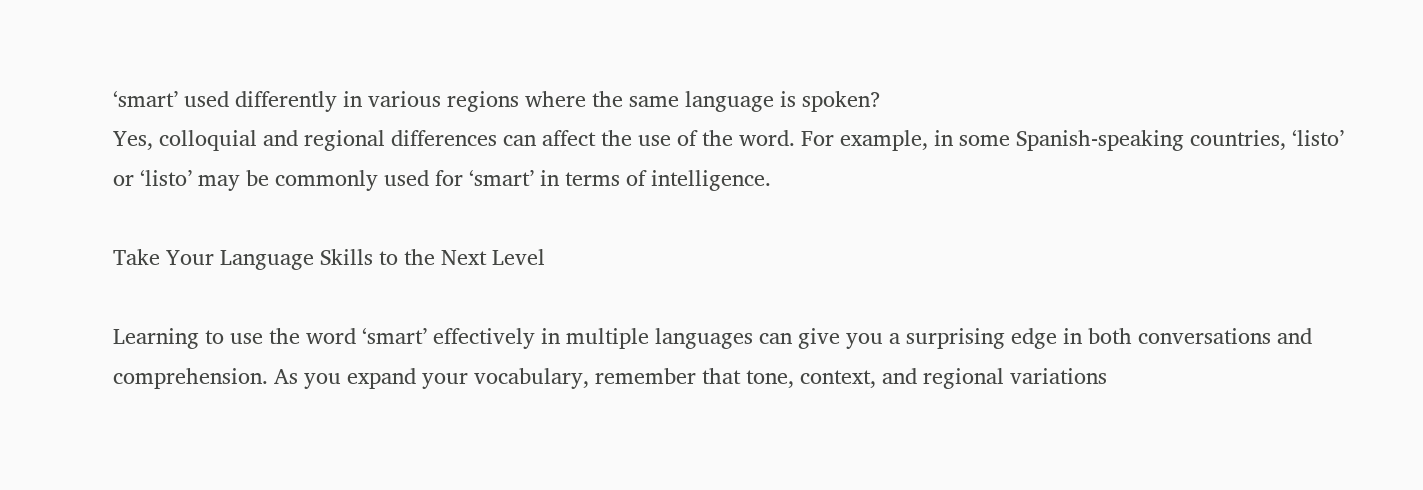‘smart’ used differently in various regions where the same language is spoken?
Yes, colloquial and regional differences can affect the use of the word. For example, in some Spanish-speaking countries, ‘listo’ or ‘listo’ may be commonly used for ‘smart’ in terms of intelligence.

Take Your Language Skills to the Next Level

Learning to use the word ‘smart’ effectively in multiple languages can give you a surprising edge in both conversations and comprehension. As you expand your vocabulary, remember that tone, context, and regional variations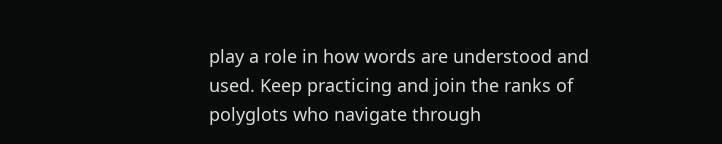play a role in how words are understood and used. Keep practicing and join the ranks of polyglots who navigate through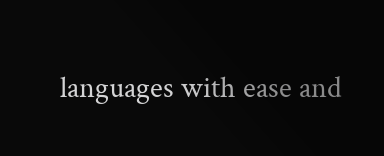languages with ease and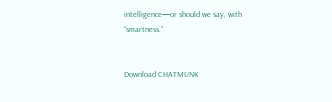intelligence—or should we say, with “smartness.”


Download CHATMUNK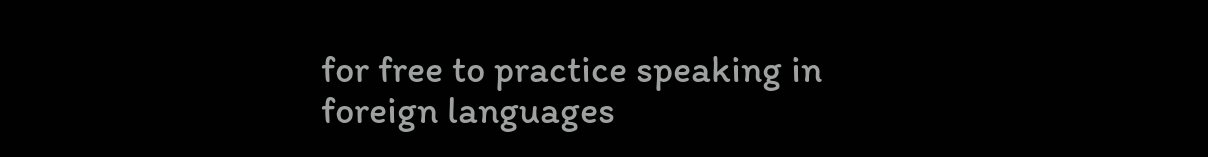for free to practice speaking in foreign languages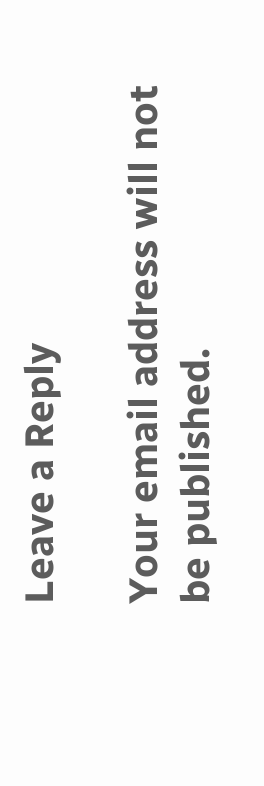Leave a Reply

Your email address will not be published.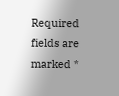Required fields are marked *